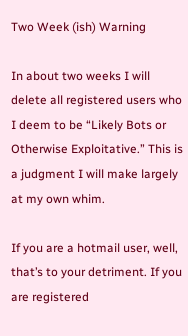Two Week (ish) Warning

In about two weeks I will delete all registered users who I deem to be “Likely Bots or Otherwise Exploitative.” This is a judgment I will make largely at my own whim.

If you are a hotmail user, well, that’s to your detriment. If you are registered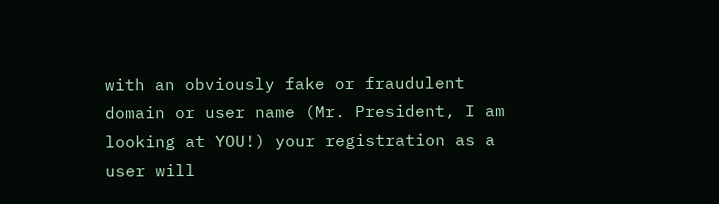with an obviously fake or fraudulent domain or user name (Mr. President, I am looking at YOU!) your registration as a user will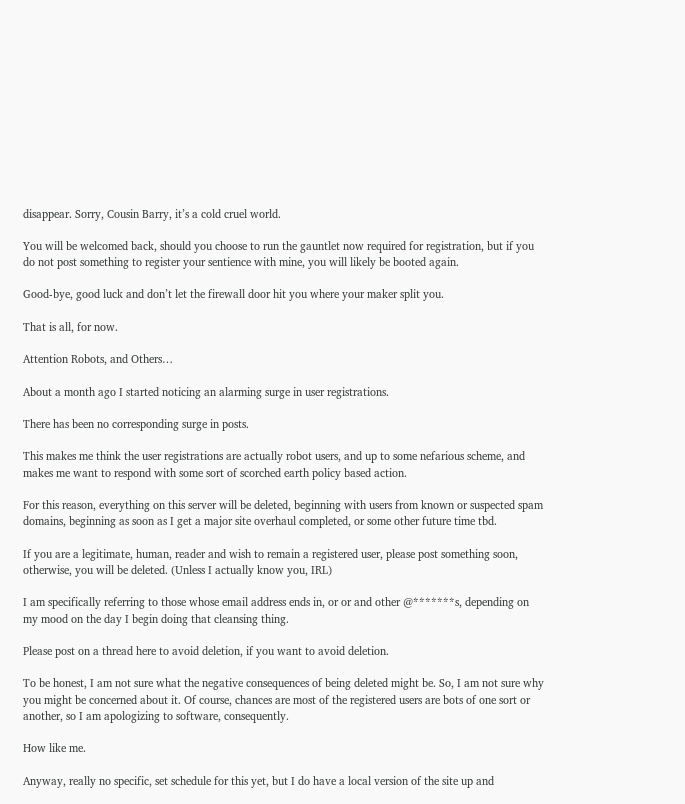disappear. Sorry, Cousin Barry, it’s a cold cruel world.

You will be welcomed back, should you choose to run the gauntlet now required for registration, but if you do not post something to register your sentience with mine, you will likely be booted again.

Good-bye, good luck and don’t let the firewall door hit you where your maker split you.

That is all, for now.

Attention Robots, and Others…

About a month ago I started noticing an alarming surge in user registrations.

There has been no corresponding surge in posts.

This makes me think the user registrations are actually robot users, and up to some nefarious scheme, and makes me want to respond with some sort of scorched earth policy based action.

For this reason, everything on this server will be deleted, beginning with users from known or suspected spam domains, beginning as soon as I get a major site overhaul completed, or some other future time tbd.

If you are a legitimate, human, reader and wish to remain a registered user, please post something soon, otherwise, you will be deleted. (Unless I actually know you, IRL)

I am specifically referring to those whose email address ends in, or or and other @*******s, depending on my mood on the day I begin doing that cleansing thing.

Please post on a thread here to avoid deletion, if you want to avoid deletion.

To be honest, I am not sure what the negative consequences of being deleted might be. So, I am not sure why you might be concerned about it. Of course, chances are most of the registered users are bots of one sort or another, so I am apologizing to software, consequently.

How like me.

Anyway, really no specific, set schedule for this yet, but I do have a local version of the site up and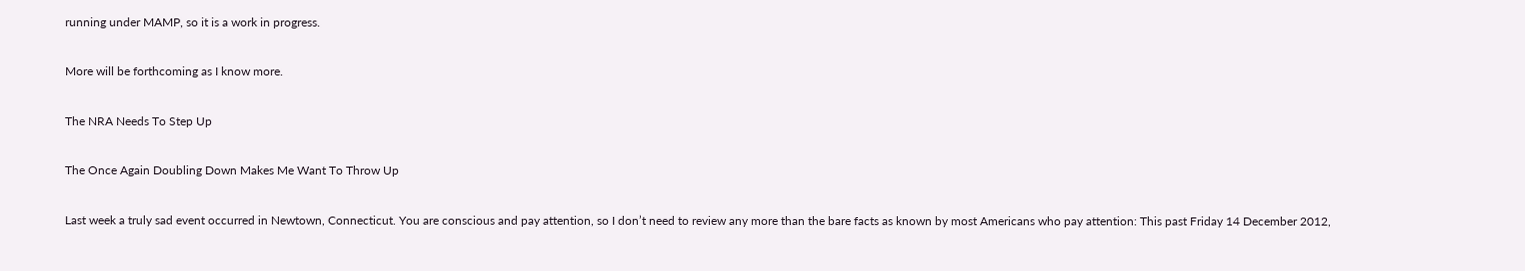running under MAMP, so it is a work in progress.

More will be forthcoming as I know more.

The NRA Needs To Step Up

The Once Again Doubling Down Makes Me Want To Throw Up

Last week a truly sad event occurred in Newtown, Connecticut. You are conscious and pay attention, so I don’t need to review any more than the bare facts as known by most Americans who pay attention: This past Friday 14 December 2012,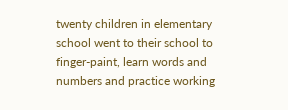twenty children in elementary school went to their school to finger-paint, learn words and numbers and practice working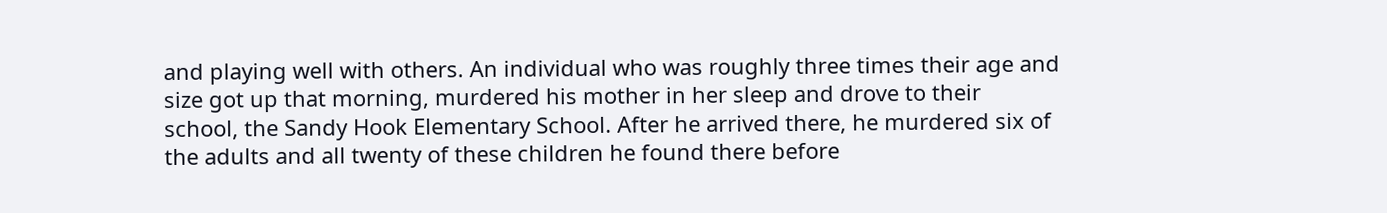and playing well with others. An individual who was roughly three times their age and size got up that morning, murdered his mother in her sleep and drove to their school, the Sandy Hook Elementary School. After he arrived there, he murdered six of the adults and all twenty of these children he found there before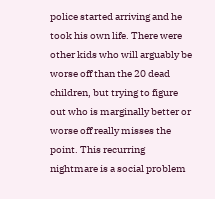police started arriving and he took his own life. There were other kids who will arguably be worse off than the 20 dead children, but trying to figure out who is marginally better or worse off really misses the point. This recurring nightmare is a social problem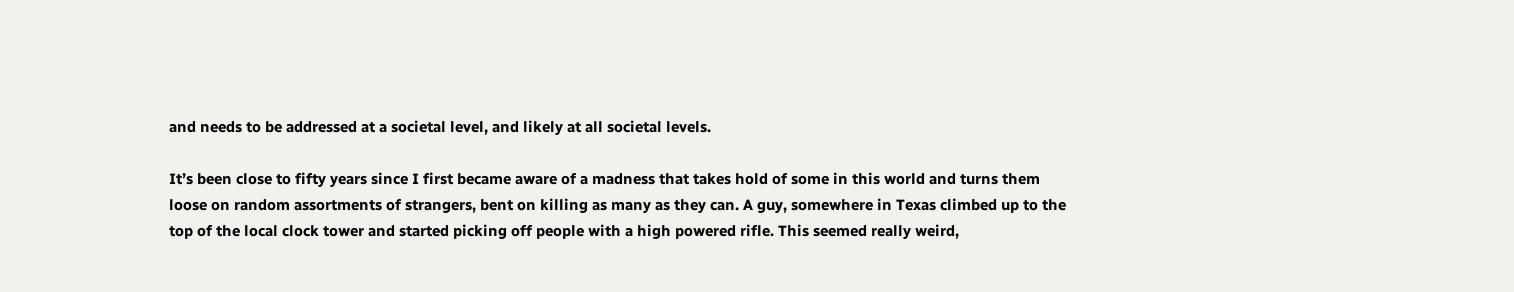and needs to be addressed at a societal level, and likely at all societal levels.

It’s been close to fifty years since I first became aware of a madness that takes hold of some in this world and turns them loose on random assortments of strangers, bent on killing as many as they can. A guy, somewhere in Texas climbed up to the top of the local clock tower and started picking off people with a high powered rifle. This seemed really weird,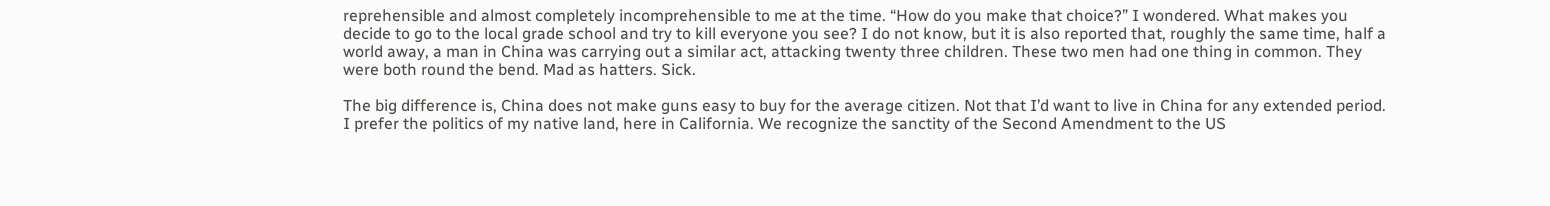reprehensible and almost completely incomprehensible to me at the time. “How do you make that choice?” I wondered. What makes you decide to go to the local grade school and try to kill everyone you see? I do not know, but it is also reported that, roughly the same time, half a world away, a man in China was carrying out a similar act, attacking twenty three children. These two men had one thing in common. They were both round the bend. Mad as hatters. Sick.

The big difference is, China does not make guns easy to buy for the average citizen. Not that I’d want to live in China for any extended period. I prefer the politics of my native land, here in California. We recognize the sanctity of the Second Amendment to the US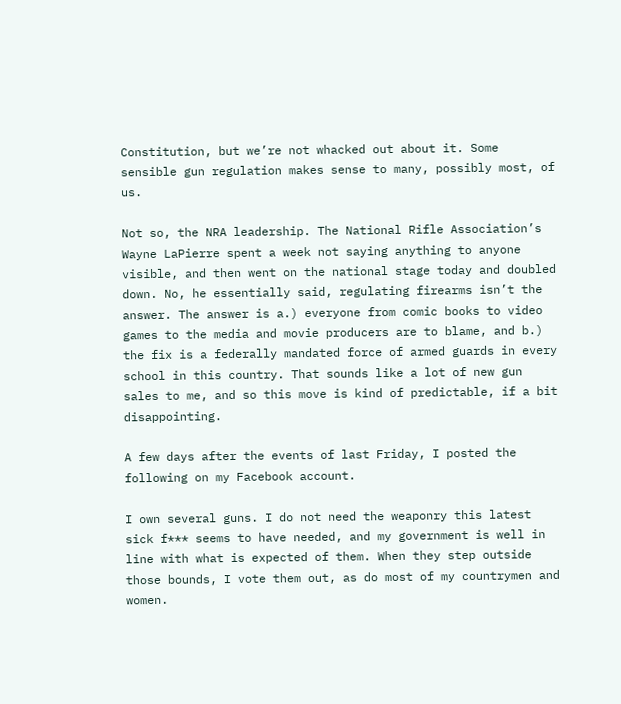Constitution, but we’re not whacked out about it. Some sensible gun regulation makes sense to many, possibly most, of us.

Not so, the NRA leadership. The National Rifle Association’s Wayne LaPierre spent a week not saying anything to anyone visible, and then went on the national stage today and doubled down. No, he essentially said, regulating firearms isn’t the answer. The answer is a.) everyone from comic books to video games to the media and movie producers are to blame, and b.) the fix is a federally mandated force of armed guards in every school in this country. That sounds like a lot of new gun sales to me, and so this move is kind of predictable, if a bit disappointing.

A few days after the events of last Friday, I posted the following on my Facebook account.

I own several guns. I do not need the weaponry this latest sick f*** seems to have needed, and my government is well in line with what is expected of them. When they step outside those bounds, I vote them out, as do most of my countrymen and women.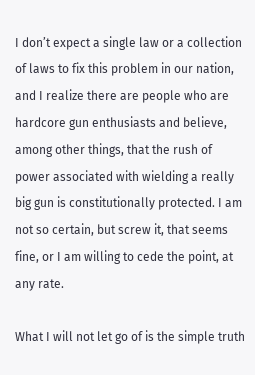I don’t expect a single law or a collection of laws to fix this problem in our nation, and I realize there are people who are hardcore gun enthusiasts and believe, among other things, that the rush of power associated with wielding a really big gun is constitutionally protected. I am not so certain, but screw it, that seems fine, or I am willing to cede the point, at any rate.

What I will not let go of is the simple truth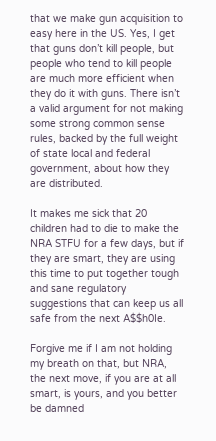that we make gun acquisition to easy here in the US. Yes, I get that guns don’t kill people, but people who tend to kill people are much more efficient when they do it with guns. There isn’t a valid argument for not making some strong common sense rules, backed by the full weight of state local and federal government, about how they are distributed.

It makes me sick that 20 children had to die to make the NRA STFU for a few days, but if they are smart, they are using this time to put together tough and sane regulatory suggestions that can keep us all safe from the next A$$h0Ie.

Forgive me if I am not holding my breath on that, but NRA, the next move, if you are at all smart, is yours, and you better be damned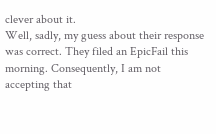clever about it.
Well, sadly, my guess about their response was correct. They filed an EpicFail this morning. Consequently, I am not accepting that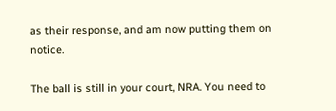as their response, and am now putting them on notice.

The ball is still in your court, NRA. You need to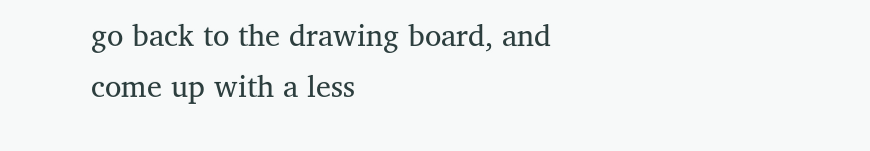go back to the drawing board, and come up with a less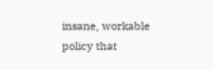insane, workable policy that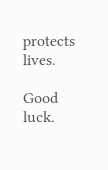protects lives.

Good luck.